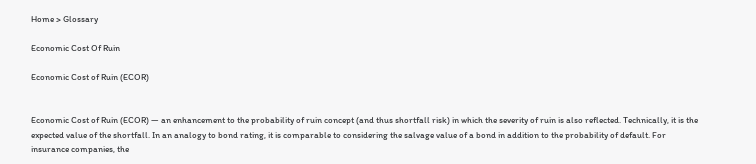Home > Glossary

Economic Cost Of Ruin

Economic Cost of Ruin (ECOR)


Economic Cost of Ruin (ECOR) — an enhancement to the probability of ruin concept (and thus shortfall risk) in which the severity of ruin is also reflected. Technically, it is the expected value of the shortfall. In an analogy to bond rating, it is comparable to considering the salvage value of a bond in addition to the probability of default. For insurance companies, the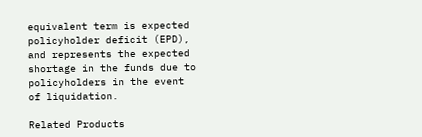equivalent term is expected policyholder deficit (EPD), and represents the expected shortage in the funds due to policyholders in the event of liquidation.

Related Products